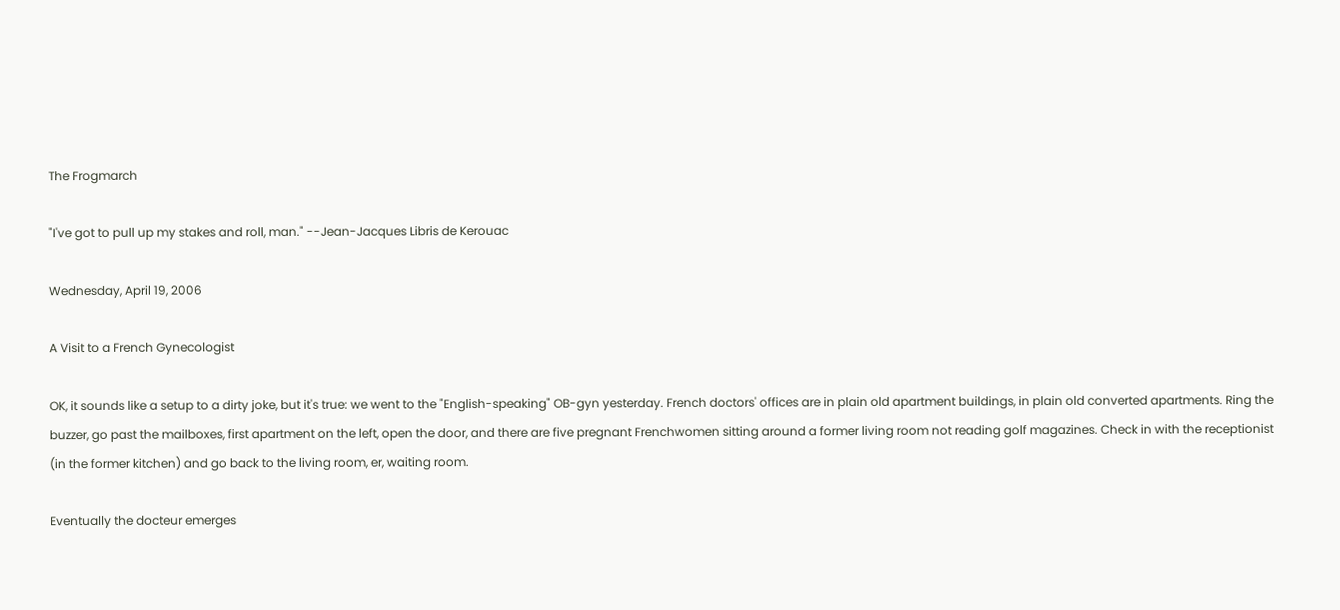The Frogmarch

"I've got to pull up my stakes and roll, man." --Jean-Jacques Libris de Kerouac

Wednesday, April 19, 2006

A Visit to a French Gynecologist

OK, it sounds like a setup to a dirty joke, but it's true: we went to the "English-speaking" OB-gyn yesterday. French doctors' offices are in plain old apartment buildings, in plain old converted apartments. Ring the buzzer, go past the mailboxes, first apartment on the left, open the door, and there are five pregnant Frenchwomen sitting around a former living room not reading golf magazines. Check in with the receptionist (in the former kitchen) and go back to the living room, er, waiting room.

Eventually the docteur emerges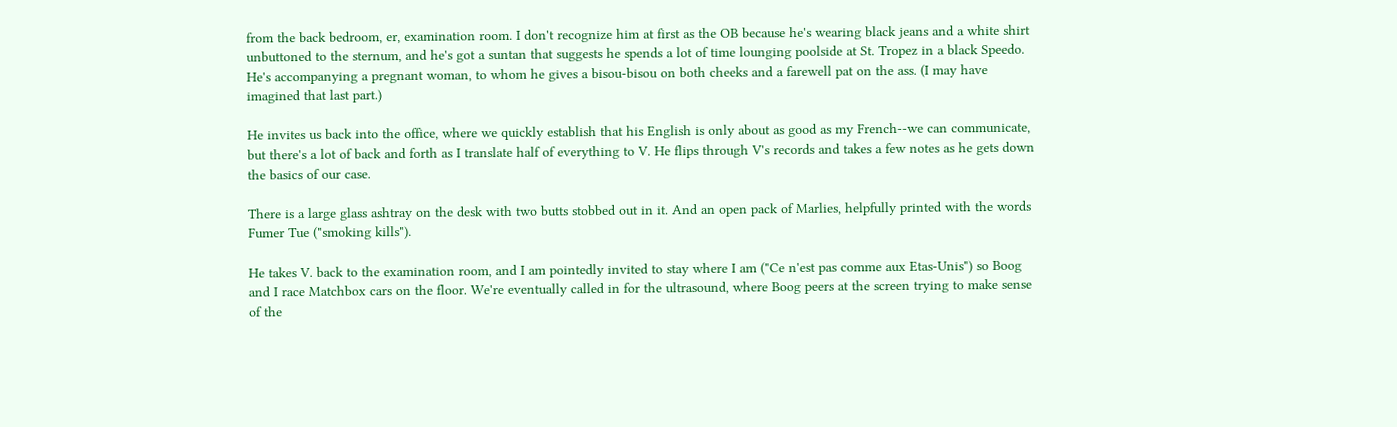from the back bedroom, er, examination room. I don't recognize him at first as the OB because he's wearing black jeans and a white shirt unbuttoned to the sternum, and he's got a suntan that suggests he spends a lot of time lounging poolside at St. Tropez in a black Speedo. He's accompanying a pregnant woman, to whom he gives a bisou-bisou on both cheeks and a farewell pat on the ass. (I may have imagined that last part.)

He invites us back into the office, where we quickly establish that his English is only about as good as my French--we can communicate, but there's a lot of back and forth as I translate half of everything to V. He flips through V's records and takes a few notes as he gets down the basics of our case.

There is a large glass ashtray on the desk with two butts stobbed out in it. And an open pack of Marlies, helpfully printed with the words Fumer Tue ("smoking kills").

He takes V. back to the examination room, and I am pointedly invited to stay where I am ("Ce n'est pas comme aux Etas-Unis") so Boog and I race Matchbox cars on the floor. We're eventually called in for the ultrasound, where Boog peers at the screen trying to make sense of the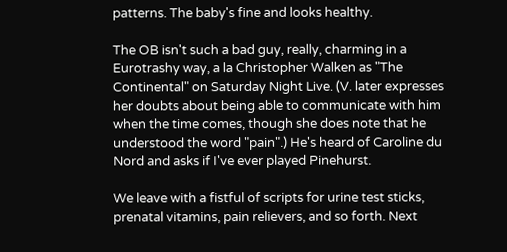patterns. The baby's fine and looks healthy.

The OB isn't such a bad guy, really, charming in a Eurotrashy way, a la Christopher Walken as "The Continental" on Saturday Night Live. (V. later expresses her doubts about being able to communicate with him when the time comes, though she does note that he understood the word "pain".) He's heard of Caroline du Nord and asks if I've ever played Pinehurst.

We leave with a fistful of scripts for urine test sticks, prenatal vitamins, pain relievers, and so forth. Next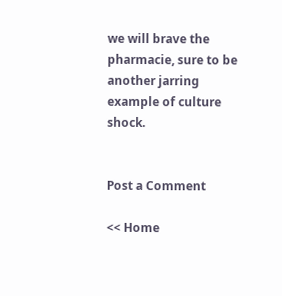we will brave the pharmacie, sure to be another jarring example of culture shock.


Post a Comment

<< Home